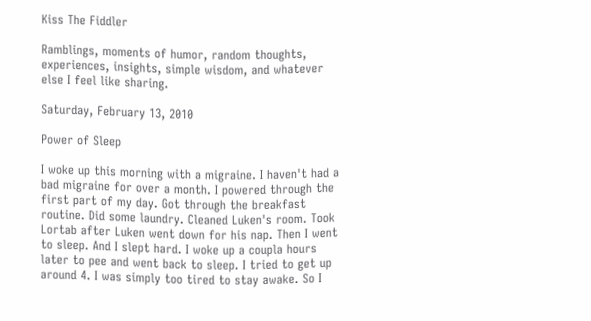Kiss The Fiddler

Ramblings, moments of humor, random thoughts, experiences, insights, simple wisdom, and whatever else I feel like sharing.

Saturday, February 13, 2010

Power of Sleep

I woke up this morning with a migraine. I haven't had a bad migraine for over a month. I powered through the first part of my day. Got through the breakfast routine. Did some laundry. Cleaned Luken's room. Took Lortab after Luken went down for his nap. Then I went to sleep. And I slept hard. I woke up a coupla hours later to pee and went back to sleep. I tried to get up around 4. I was simply too tired to stay awake. So I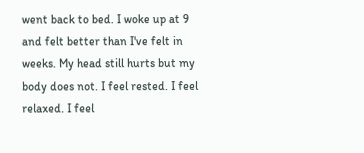went back to bed. I woke up at 9 and felt better than I've felt in weeks. My head still hurts but my body does not. I feel rested. I feel relaxed. I feel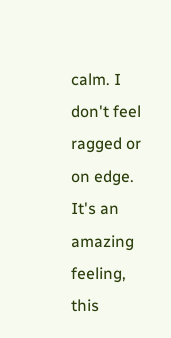calm. I don't feel ragged or on edge. It's an amazing feeling, this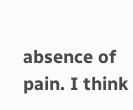absence of pain. I think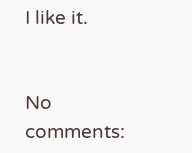I like it.


No comments: